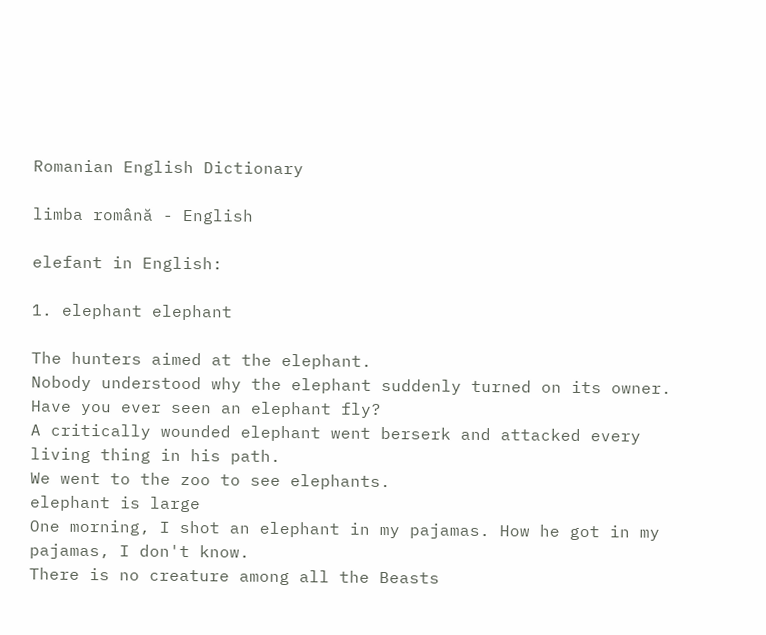Romanian English Dictionary

limba română - English

elefant in English:

1. elephant elephant

The hunters aimed at the elephant.
Nobody understood why the elephant suddenly turned on its owner.
Have you ever seen an elephant fly?
A critically wounded elephant went berserk and attacked every living thing in his path.
We went to the zoo to see elephants.
elephant is large
One morning, I shot an elephant in my pajamas. How he got in my pajamas, I don't know.
There is no creature among all the Beasts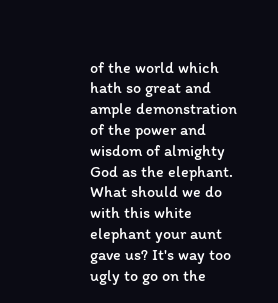of the world which hath so great and ample demonstration of the power and wisdom of almighty God as the elephant.
What should we do with this white elephant your aunt gave us? It's way too ugly to go on the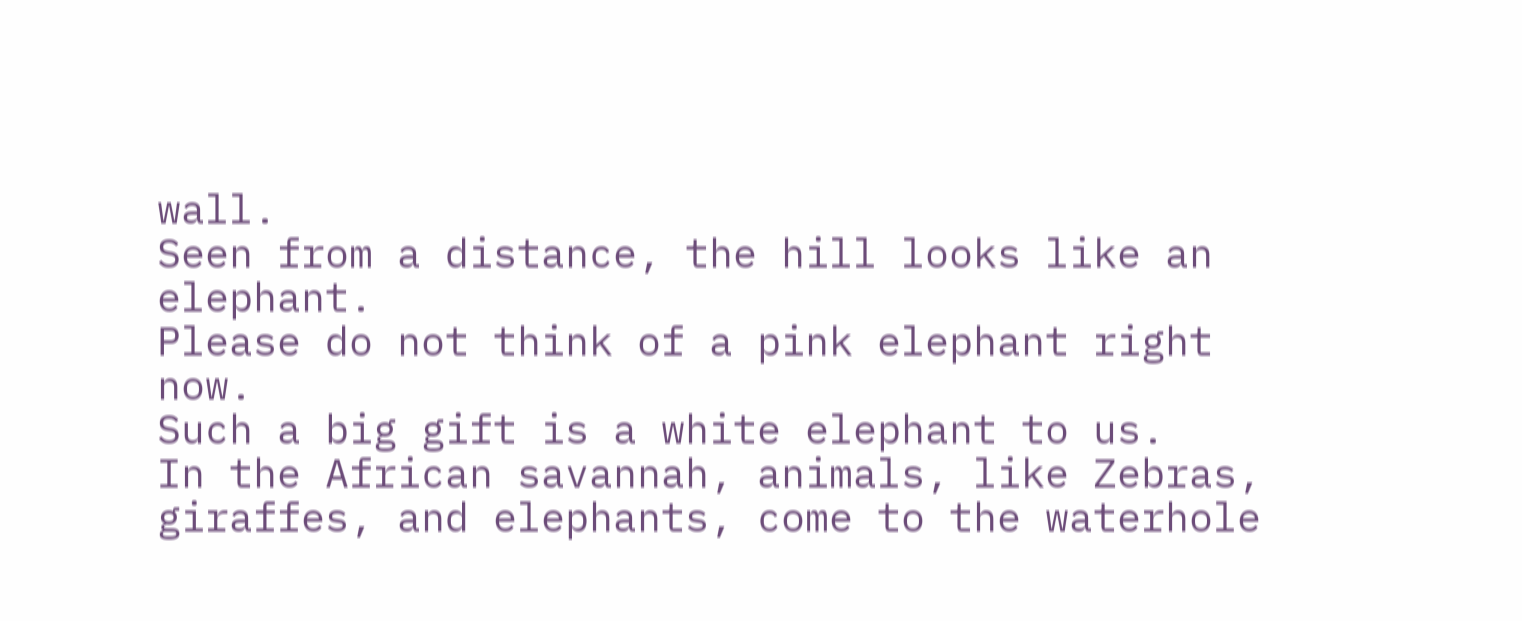wall.
Seen from a distance, the hill looks like an elephant.
Please do not think of a pink elephant right now.
Such a big gift is a white elephant to us.
In the African savannah, animals, like Zebras, giraffes, and elephants, come to the waterhole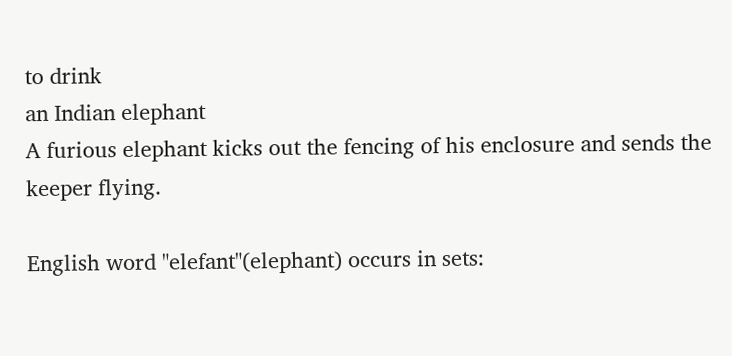to drink
an Indian elephant
A furious elephant kicks out the fencing of his enclosure and sends the keeper flying.

English word "elefant"(elephant) occurs in sets: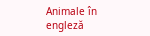Animale în engleză